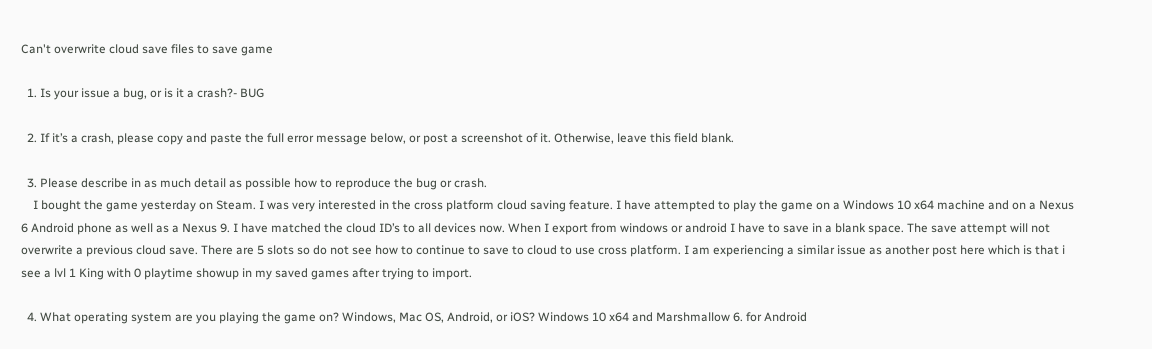Can't overwrite cloud save files to save game

  1. Is your issue a bug, or is it a crash?- BUG

  2. If it’s a crash, please copy and paste the full error message below, or post a screenshot of it. Otherwise, leave this field blank.

  3. Please describe in as much detail as possible how to reproduce the bug or crash.
    I bought the game yesterday on Steam. I was very interested in the cross platform cloud saving feature. I have attempted to play the game on a Windows 10 x64 machine and on a Nexus 6 Android phone as well as a Nexus 9. I have matched the cloud ID’s to all devices now. When I export from windows or android I have to save in a blank space. The save attempt will not overwrite a previous cloud save. There are 5 slots so do not see how to continue to save to cloud to use cross platform. I am experiencing a similar issue as another post here which is that i see a lvl 1 King with 0 playtime showup in my saved games after trying to import.

  4. What operating system are you playing the game on? Windows, Mac OS, Android, or iOS? Windows 10 x64 and Marshmallow 6. for Android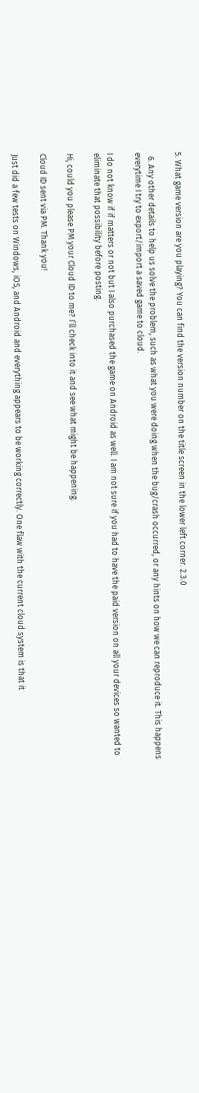5. What game version are you playing? You can find the version number on the title screen in the lower left corner. 2.3.0

  6. Any other details to help us solve the problem, such as what you were doing when the bug/crash occurred, or any hints on how we can reproduce it. This happens everytime I try to export/import a saved game to cloud.

I do not know if if matters or not but I also purchased the game on Android as well. I am not sure if you had to have the paid version on all your devices so wanted to eliminate that possibility before posting.

Hi, could you please PM your Cloud ID to me? I’ll check into it and see what might be happening.

Cloud ID sent via PM. Thank you!

Just did a few tests on Windows, iOS, and Android and everything appears to be working correctly. One flaw with the current cloud system is that it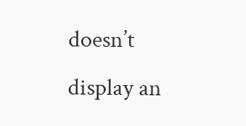doesn’t display an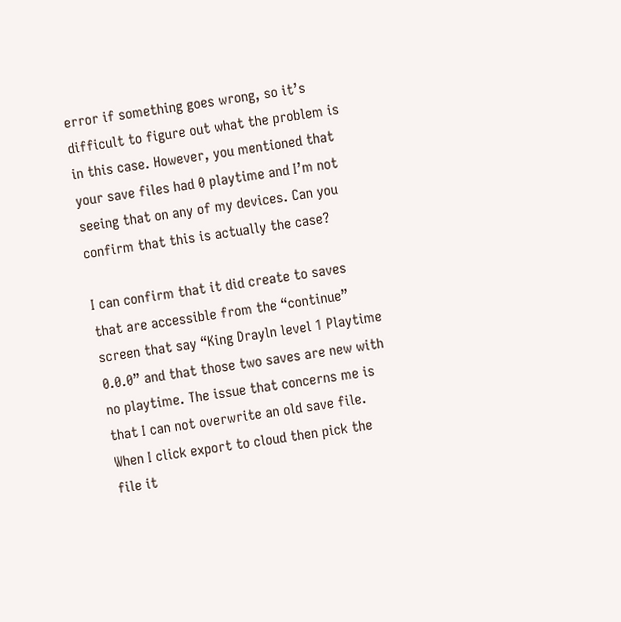error if something goes wrong, so it’s difficult to figure out what the problem is in this case. However, you mentioned that your save files had 0 playtime and I’m not seeing that on any of my devices. Can you confirm that this is actually the case?

I can confirm that it did create to saves that are accessible from the “continue” screen that say “King Drayln level 1 Playtime 0.0.0” and that those two saves are new with no playtime. The issue that concerns me is that I can not overwrite an old save file. When I click export to cloud then pick the file it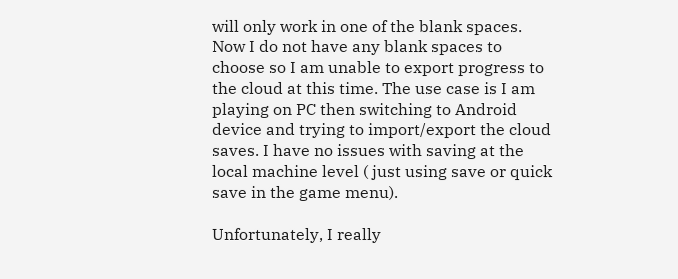will only work in one of the blank spaces. Now I do not have any blank spaces to choose so I am unable to export progress to the cloud at this time. The use case is I am playing on PC then switching to Android device and trying to import/export the cloud saves. I have no issues with saving at the local machine level ( just using save or quick save in the game menu).

Unfortunately, I really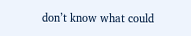don’t know what could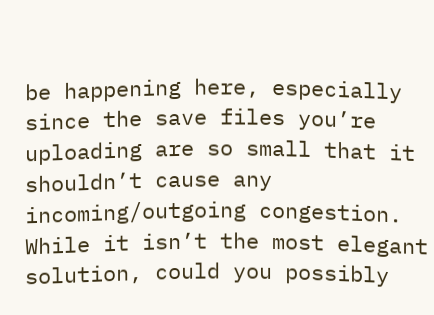be happening here, especially since the save files you’re uploading are so small that it shouldn’t cause any incoming/outgoing congestion. While it isn’t the most elegant solution, could you possibly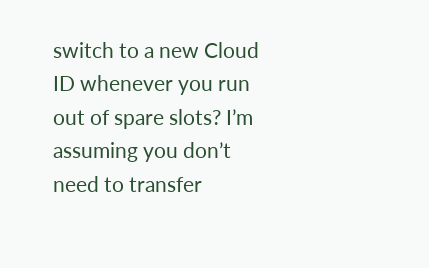switch to a new Cloud ID whenever you run out of spare slots? I’m assuming you don’t need to transfer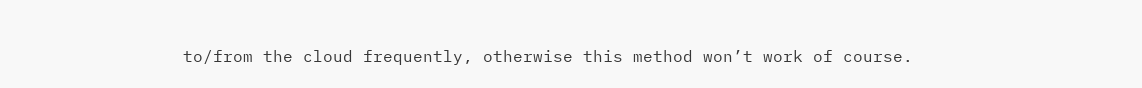to/from the cloud frequently, otherwise this method won’t work of course.